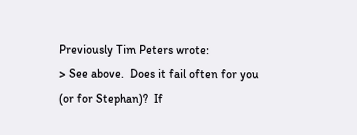Previously Tim Peters wrote:
> See above.  Does it fail often for you (or for Stephan)?  If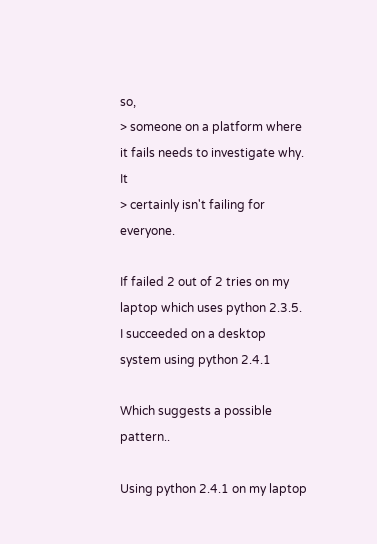so,
> someone on a platform where it fails needs to investigate why.  It
> certainly isn't failing for everyone.

If failed 2 out of 2 tries on my laptop which uses python 2.3.5.
I succeeded on a desktop system using python 2.4.1

Which suggests a possible pattern..

Using python 2.4.1 on my laptop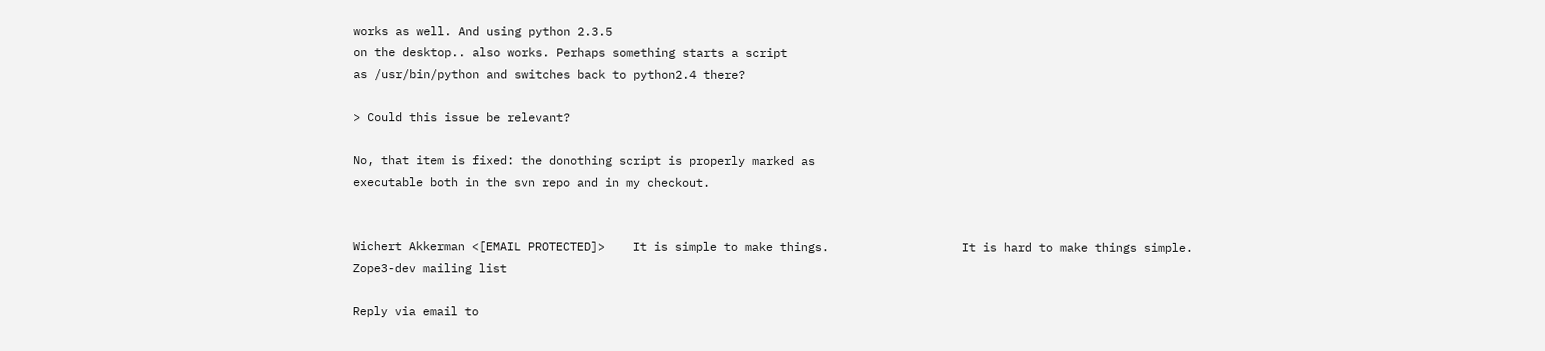works as well. And using python 2.3.5
on the desktop.. also works. Perhaps something starts a script
as /usr/bin/python and switches back to python2.4 there?

> Could this issue be relevant?

No, that item is fixed: the donothing script is properly marked as
executable both in the svn repo and in my checkout.


Wichert Akkerman <[EMAIL PROTECTED]>    It is simple to make things.                   It is hard to make things simple.
Zope3-dev mailing list

Reply via email to